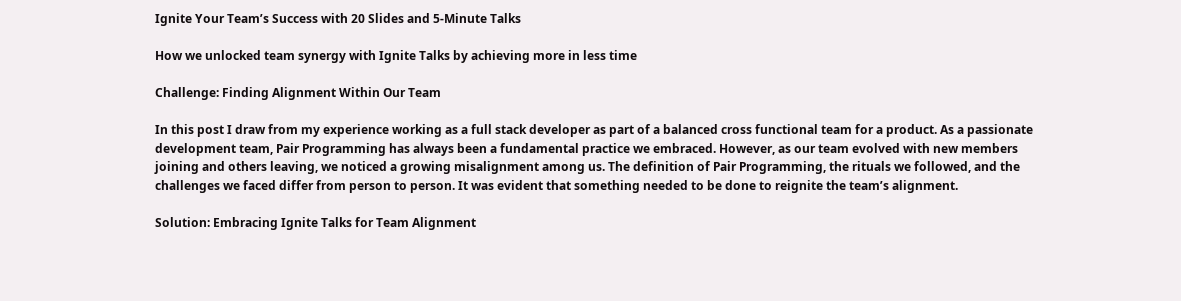Ignite Your Team’s Success with 20 Slides and 5-Minute Talks

How we unlocked team synergy with Ignite Talks by achieving more in less time

Challenge: Finding Alignment Within Our Team

In this post I draw from my experience working as a full stack developer as part of a balanced cross functional team for a product. As a passionate development team, Pair Programming has always been a fundamental practice we embraced. However, as our team evolved with new members joining and others leaving, we noticed a growing misalignment among us. The definition of Pair Programming, the rituals we followed, and the challenges we faced differ from person to person. It was evident that something needed to be done to reignite the team’s alignment.

Solution: Embracing Ignite Talks for Team Alignment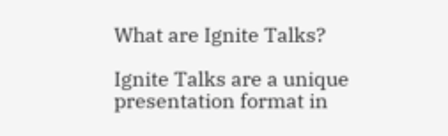What are Ignite Talks?

Ignite Talks are a unique presentation format in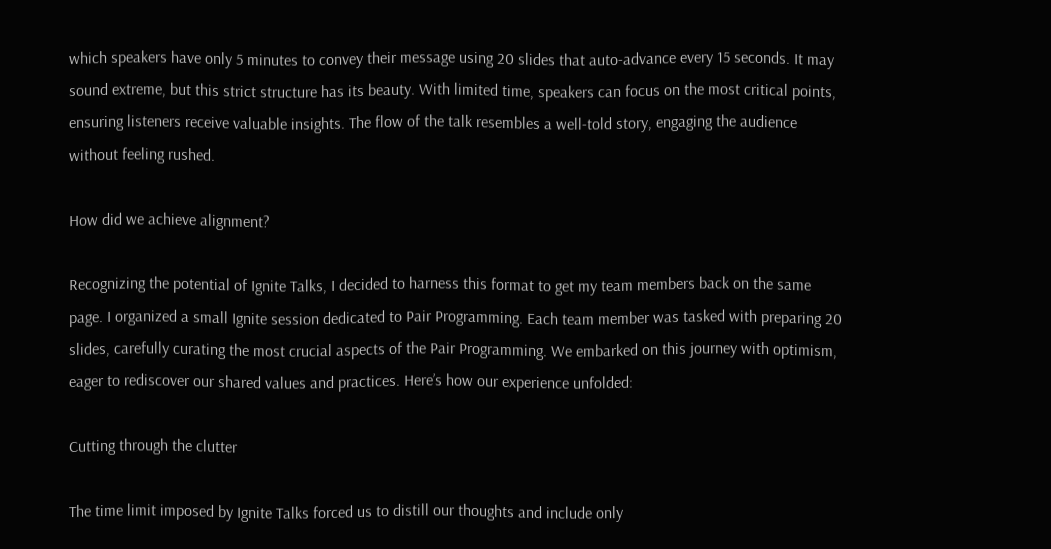which speakers have only 5 minutes to convey their message using 20 slides that auto-advance every 15 seconds. It may sound extreme, but this strict structure has its beauty. With limited time, speakers can focus on the most critical points, ensuring listeners receive valuable insights. The flow of the talk resembles a well-told story, engaging the audience without feeling rushed.

How did we achieve alignment?

Recognizing the potential of Ignite Talks, I decided to harness this format to get my team members back on the same page. I organized a small Ignite session dedicated to Pair Programming. Each team member was tasked with preparing 20 slides, carefully curating the most crucial aspects of the Pair Programming. We embarked on this journey with optimism, eager to rediscover our shared values and practices. Here’s how our experience unfolded:

Cutting through the clutter

The time limit imposed by Ignite Talks forced us to distill our thoughts and include only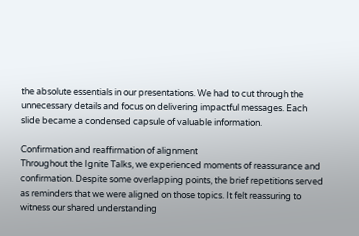the absolute essentials in our presentations. We had to cut through the unnecessary details and focus on delivering impactful messages. Each slide became a condensed capsule of valuable information.

Confirmation and reaffirmation of alignment
Throughout the Ignite Talks, we experienced moments of reassurance and confirmation. Despite some overlapping points, the brief repetitions served as reminders that we were aligned on those topics. It felt reassuring to witness our shared understanding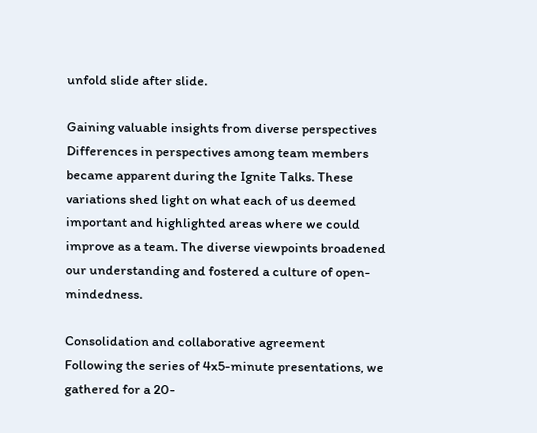unfold slide after slide.

Gaining valuable insights from diverse perspectives
Differences in perspectives among team members became apparent during the Ignite Talks. These variations shed light on what each of us deemed important and highlighted areas where we could improve as a team. The diverse viewpoints broadened our understanding and fostered a culture of open-mindedness.

Consolidation and collaborative agreement
Following the series of 4x5-minute presentations, we gathered for a 20-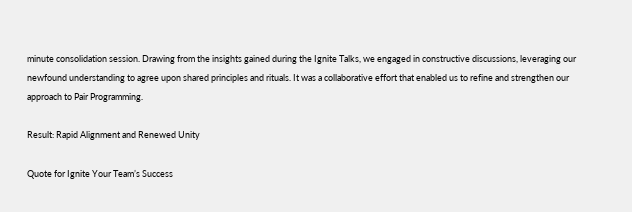minute consolidation session. Drawing from the insights gained during the Ignite Talks, we engaged in constructive discussions, leveraging our newfound understanding to agree upon shared principles and rituals. It was a collaborative effort that enabled us to refine and strengthen our approach to Pair Programming.

Result: Rapid Alignment and Renewed Unity

Quote for Ignite Your Team’s Success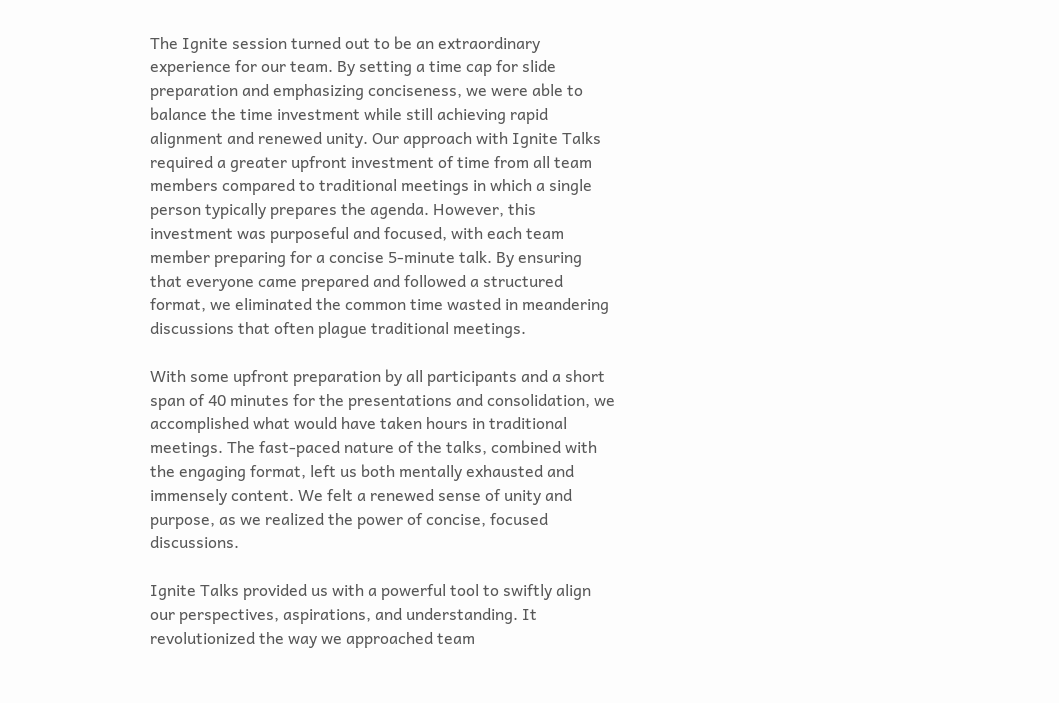The Ignite session turned out to be an extraordinary experience for our team. By setting a time cap for slide preparation and emphasizing conciseness, we were able to balance the time investment while still achieving rapid alignment and renewed unity. Our approach with Ignite Talks required a greater upfront investment of time from all team members compared to traditional meetings in which a single person typically prepares the agenda. However, this investment was purposeful and focused, with each team member preparing for a concise 5-minute talk. By ensuring that everyone came prepared and followed a structured format, we eliminated the common time wasted in meandering discussions that often plague traditional meetings.

With some upfront preparation by all participants and a short span of 40 minutes for the presentations and consolidation, we accomplished what would have taken hours in traditional meetings. The fast-paced nature of the talks, combined with the engaging format, left us both mentally exhausted and immensely content. We felt a renewed sense of unity and purpose, as we realized the power of concise, focused discussions.

Ignite Talks provided us with a powerful tool to swiftly align our perspectives, aspirations, and understanding. It revolutionized the way we approached team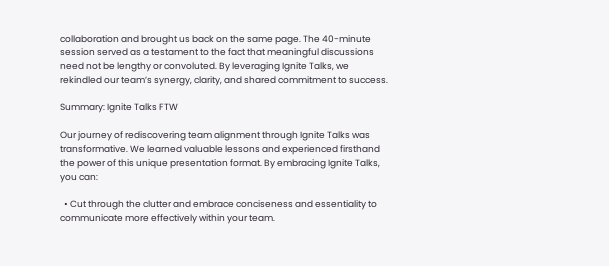collaboration and brought us back on the same page. The 40-minute session served as a testament to the fact that meaningful discussions need not be lengthy or convoluted. By leveraging Ignite Talks, we rekindled our team’s synergy, clarity, and shared commitment to success.

Summary: Ignite Talks FTW

Our journey of rediscovering team alignment through Ignite Talks was transformative. We learned valuable lessons and experienced firsthand the power of this unique presentation format. By embracing Ignite Talks, you can:

  • Cut through the clutter and embrace conciseness and essentiality to communicate more effectively within your team.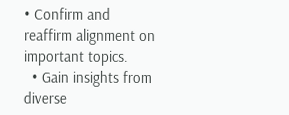• Confirm and reaffirm alignment on important topics.
  • Gain insights from diverse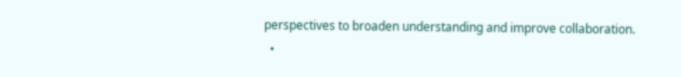perspectives to broaden understanding and improve collaboration.
  •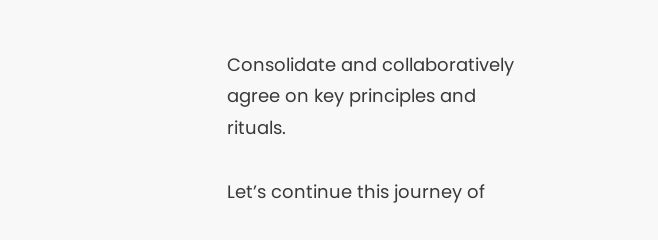Consolidate and collaboratively agree on key principles and rituals.

Let’s continue this journey of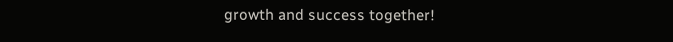growth and success together!